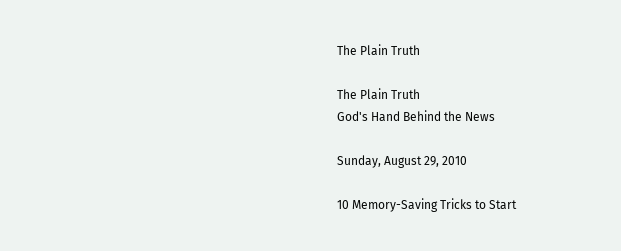The Plain Truth

The Plain Truth
God's Hand Behind the News

Sunday, August 29, 2010

10 Memory-Saving Tricks to Start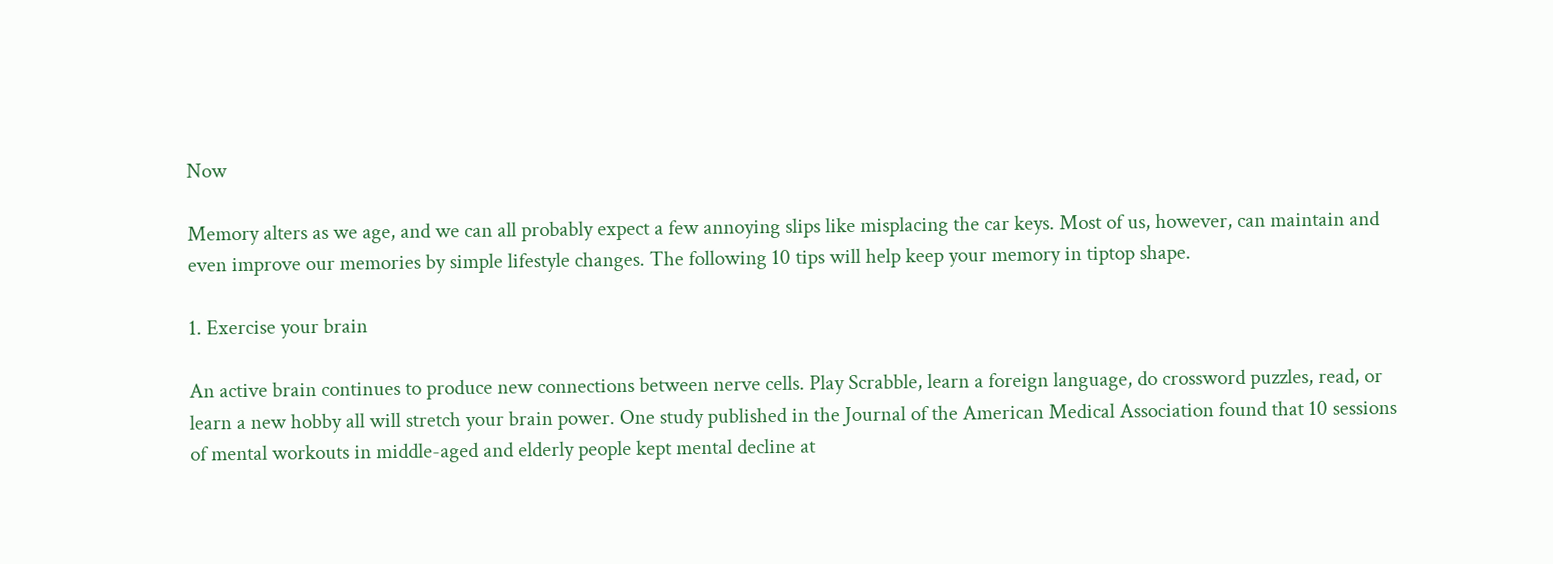Now

Memory alters as we age, and we can all probably expect a few annoying slips like misplacing the car keys. Most of us, however, can maintain and even improve our memories by simple lifestyle changes. The following 10 tips will help keep your memory in tiptop shape.

1. Exercise your brain

An active brain continues to produce new connections between nerve cells. Play Scrabble, learn a foreign language, do crossword puzzles, read, or learn a new hobby all will stretch your brain power. One study published in the Journal of the American Medical Association found that 10 sessions of mental workouts in middle-aged and elderly people kept mental decline at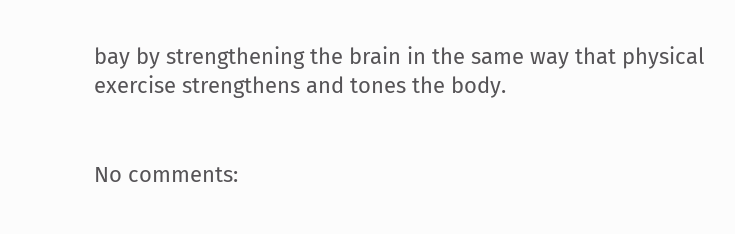bay by strengthening the brain in the same way that physical exercise strengthens and tones the body.


No comments: